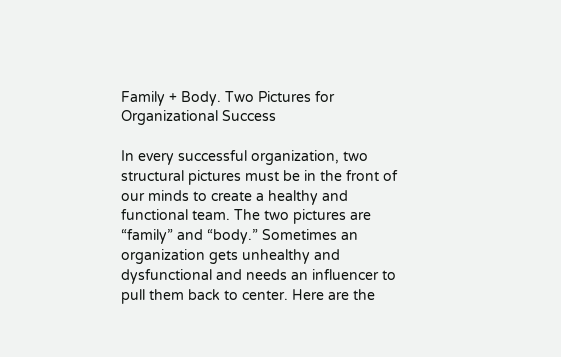Family + Body. Two Pictures for Organizational Success

In every successful organization, two structural pictures must be in the front of our minds to create a healthy and functional team. The two pictures are “family” and “body.” Sometimes an organization gets unhealthy and dysfunctional and needs an influencer to pull them back to center. Here are the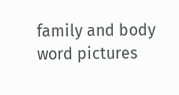family and body word pictures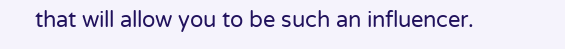that will allow you to be such an influencer.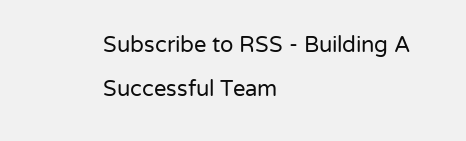Subscribe to RSS - Building A Successful Team